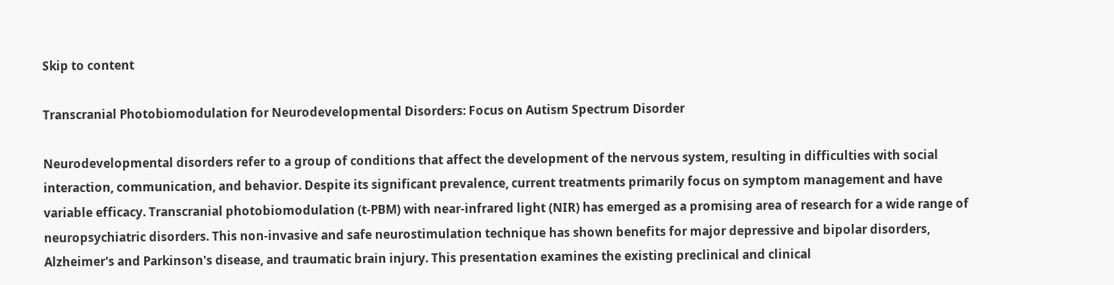Skip to content

Transcranial Photobiomodulation for Neurodevelopmental Disorders: Focus on Autism Spectrum Disorder

Neurodevelopmental disorders refer to a group of conditions that affect the development of the nervous system, resulting in difficulties with social interaction, communication, and behavior. Despite its significant prevalence, current treatments primarily focus on symptom management and have variable efficacy. Transcranial photobiomodulation (t-PBM) with near-infrared light (NIR) has emerged as a promising area of research for a wide range of neuropsychiatric disorders. This non-invasive and safe neurostimulation technique has shown benefits for major depressive and bipolar disorders, Alzheimer's and Parkinson's disease, and traumatic brain injury. This presentation examines the existing preclinical and clinical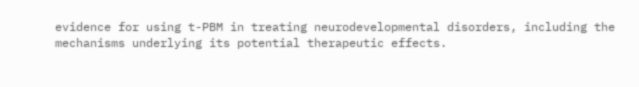evidence for using t-PBM in treating neurodevelopmental disorders, including the mechanisms underlying its potential therapeutic effects.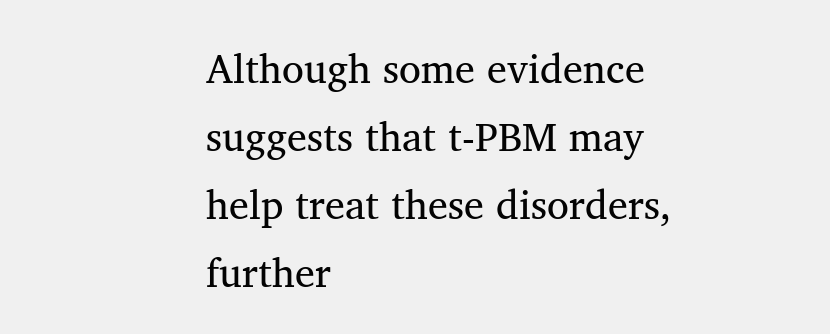Although some evidence suggests that t-PBM may help treat these disorders, further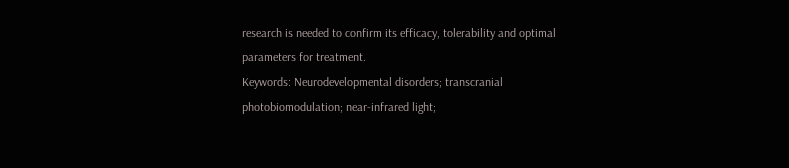research is needed to confirm its efficacy, tolerability and optimal parameters for treatment.
Keywords: Neurodevelopmental disorders; transcranial photobiomodulation; near-infrared light;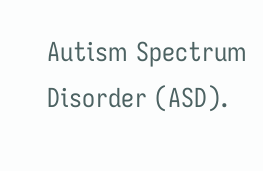Autism Spectrum Disorder (ASD).